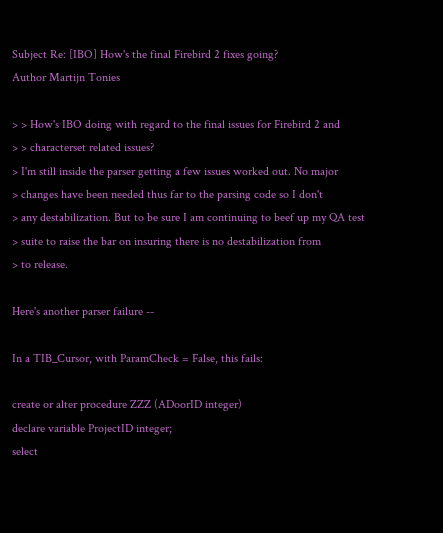Subject Re: [IBO] How's the final Firebird 2 fixes going?
Author Martijn Tonies

> > How's IBO doing with regard to the final issues for Firebird 2 and
> > characterset related issues?
> I'm still inside the parser getting a few issues worked out. No major
> changes have been needed thus far to the parsing code so I don't
> any destabilization. But to be sure I am continuing to beef up my QA test
> suite to raise the bar on insuring there is no destabilization from
> to release.

Here's another parser failure --

In a TIB_Cursor, with ParamCheck = False, this fails:

create or alter procedure ZZZ (ADoorID integer)
declare variable ProjectID integer;
select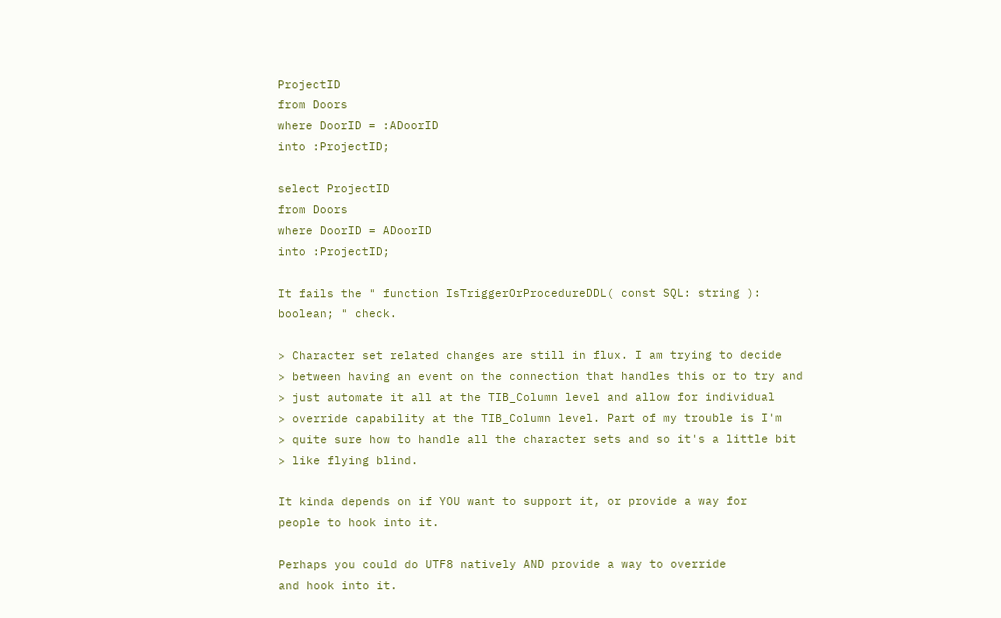ProjectID
from Doors
where DoorID = :ADoorID
into :ProjectID;

select ProjectID
from Doors
where DoorID = ADoorID
into :ProjectID;

It fails the " function IsTriggerOrProcedureDDL( const SQL: string ):
boolean; " check.

> Character set related changes are still in flux. I am trying to decide
> between having an event on the connection that handles this or to try and
> just automate it all at the TIB_Column level and allow for individual
> override capability at the TIB_Column level. Part of my trouble is I'm
> quite sure how to handle all the character sets and so it's a little bit
> like flying blind.

It kinda depends on if YOU want to support it, or provide a way for
people to hook into it.

Perhaps you could do UTF8 natively AND provide a way to override
and hook into it.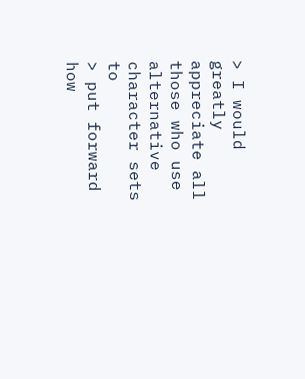> I would greatly appreciate all those who use alternative character sets to
> put forward how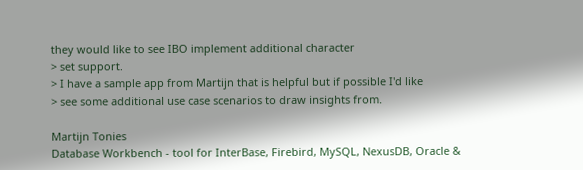they would like to see IBO implement additional character
> set support.
> I have a sample app from Martijn that is helpful but if possible I'd like
> see some additional use case scenarios to draw insights from.

Martijn Tonies
Database Workbench - tool for InterBase, Firebird, MySQL, NexusDB, Oracle &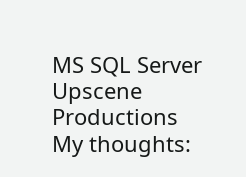MS SQL Server
Upscene Productions
My thoughts: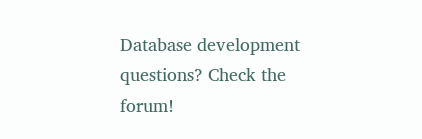Database development questions? Check the forum!